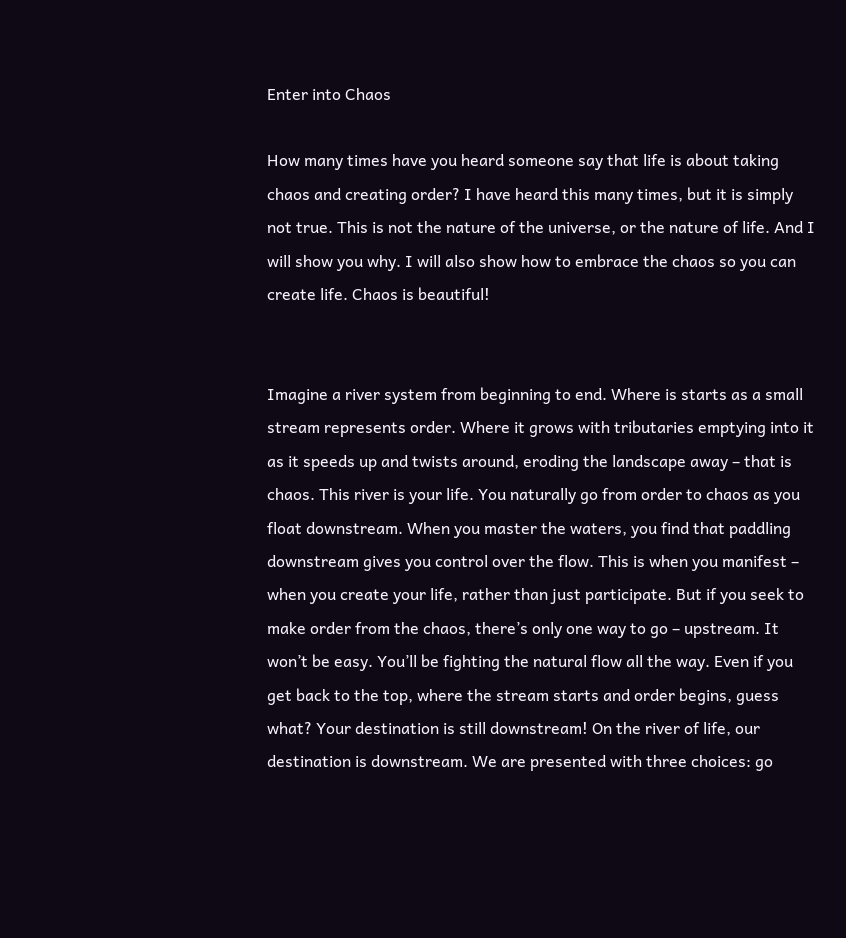Enter into Chaos

How many times have you heard someone say that life is about taking chaos and creating order? I have heard this many times, but it is simply not true. This is not the nature of the universe, or the nature of life. And I will show you why. I will also show how to embrace the chaos so you can create life. Chaos is beautiful!


Imagine a river system from beginning to end. Where is starts as a small stream represents order. Where it grows with tributaries emptying into it as it speeds up and twists around, eroding the landscape away – that is chaos. This river is your life. You naturally go from order to chaos as you float downstream. When you master the waters, you find that paddling downstream gives you control over the flow. This is when you manifest – when you create your life, rather than just participate. But if you seek to make order from the chaos, there’s only one way to go – upstream. It won’t be easy. You’ll be fighting the natural flow all the way. Even if you get back to the top, where the stream starts and order begins, guess what? Your destination is still downstream! On the river of life, our destination is downstream. We are presented with three choices: go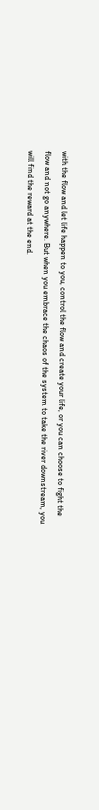with the flow and let life happen to you, control the flow and create your life, or you can choose to fight the flow and not go anywhere. But when you embrace the chaos of the system to take the river downstream, you will find the reward at the end.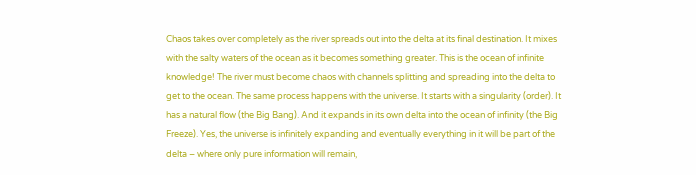Chaos takes over completely as the river spreads out into the delta at its final destination. It mixes with the salty waters of the ocean as it becomes something greater. This is the ocean of infinite knowledge! The river must become chaos with channels splitting and spreading into the delta to get to the ocean. The same process happens with the universe. It starts with a singularity (order). It has a natural flow (the Big Bang). And it expands in its own delta into the ocean of infinity (the Big Freeze). Yes, the universe is infinitely expanding and eventually everything in it will be part of the delta – where only pure information will remain,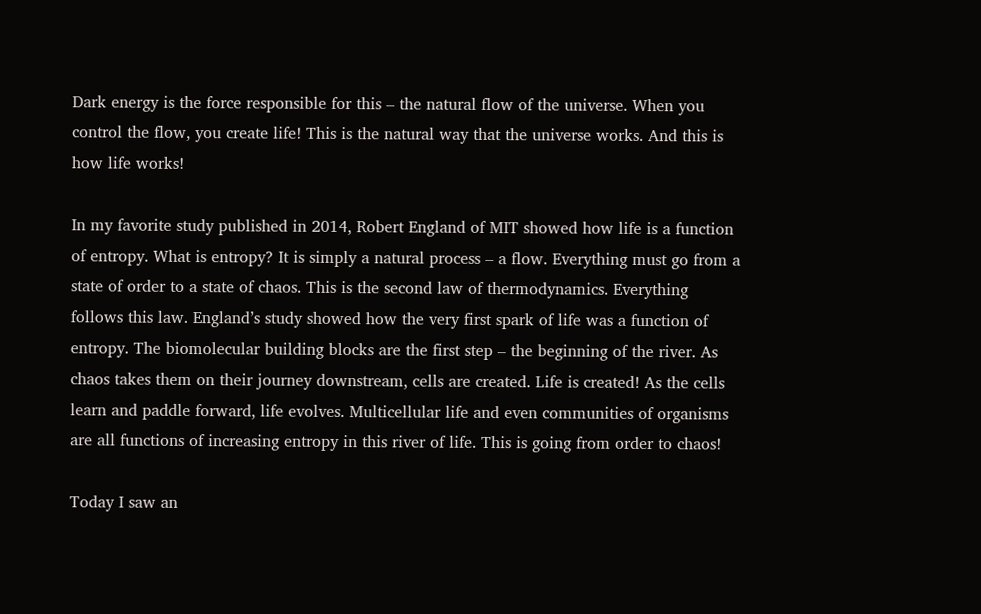Dark energy is the force responsible for this – the natural flow of the universe. When you control the flow, you create life! This is the natural way that the universe works. And this is how life works!

In my favorite study published in 2014, Robert England of MIT showed how life is a function of entropy. What is entropy? It is simply a natural process – a flow. Everything must go from a state of order to a state of chaos. This is the second law of thermodynamics. Everything follows this law. England’s study showed how the very first spark of life was a function of entropy. The biomolecular building blocks are the first step – the beginning of the river. As chaos takes them on their journey downstream, cells are created. Life is created! As the cells learn and paddle forward, life evolves. Multicellular life and even communities of organisms are all functions of increasing entropy in this river of life. This is going from order to chaos!

Today I saw an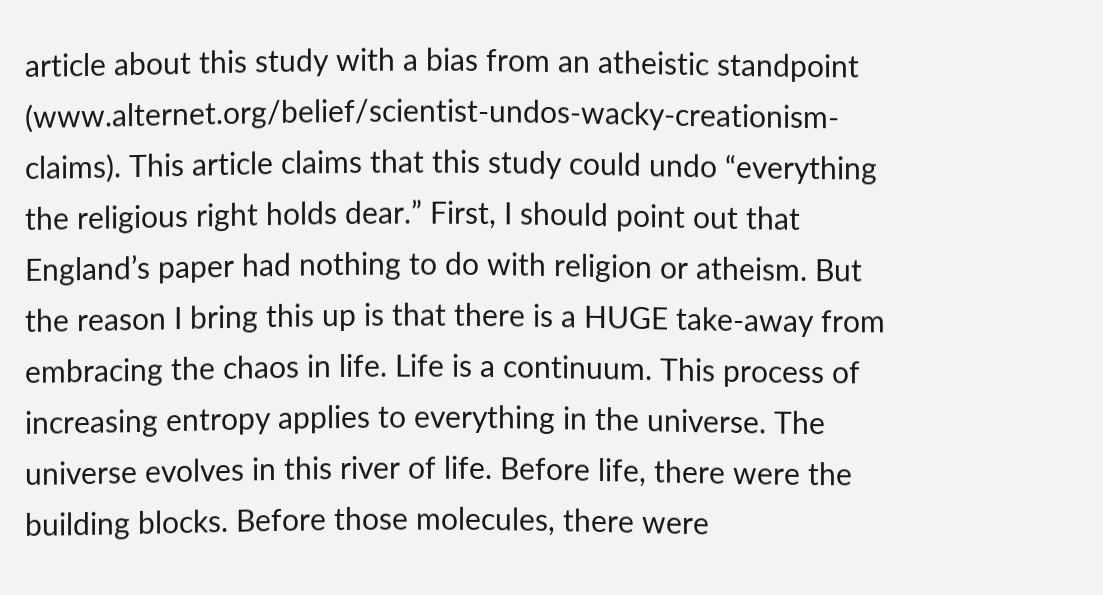article about this study with a bias from an atheistic standpoint (www.alternet.org/belief/scientist-undos-wacky-creationism-claims). This article claims that this study could undo “everything the religious right holds dear.” First, I should point out that England’s paper had nothing to do with religion or atheism. But the reason I bring this up is that there is a HUGE take-away from embracing the chaos in life. Life is a continuum. This process of increasing entropy applies to everything in the universe. The universe evolves in this river of life. Before life, there were the building blocks. Before those molecules, there were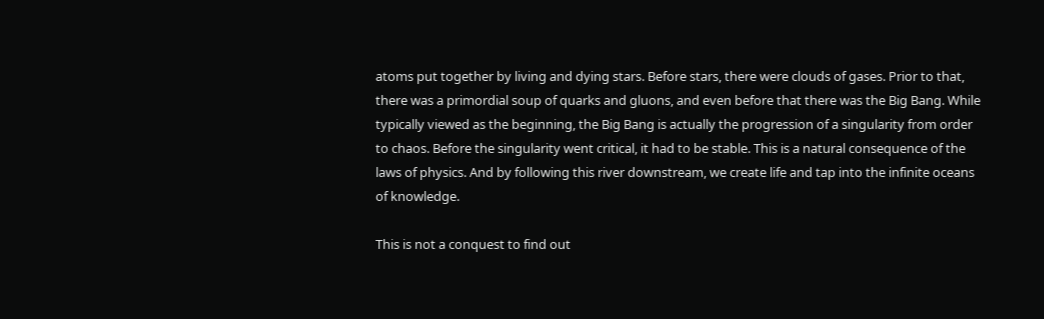atoms put together by living and dying stars. Before stars, there were clouds of gases. Prior to that, there was a primordial soup of quarks and gluons, and even before that there was the Big Bang. While typically viewed as the beginning, the Big Bang is actually the progression of a singularity from order to chaos. Before the singularity went critical, it had to be stable. This is a natural consequence of the laws of physics. And by following this river downstream, we create life and tap into the infinite oceans of knowledge.

This is not a conquest to find out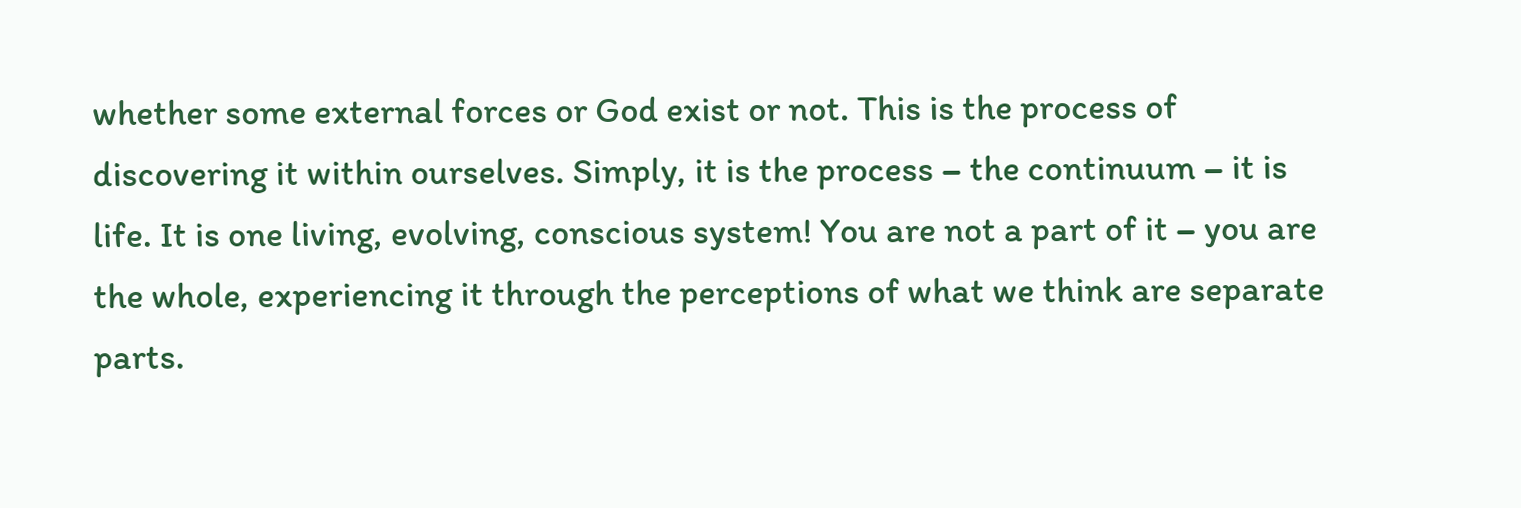whether some external forces or God exist or not. This is the process of discovering it within ourselves. Simply, it is the process – the continuum – it is life. It is one living, evolving, conscious system! You are not a part of it – you are the whole, experiencing it through the perceptions of what we think are separate parts.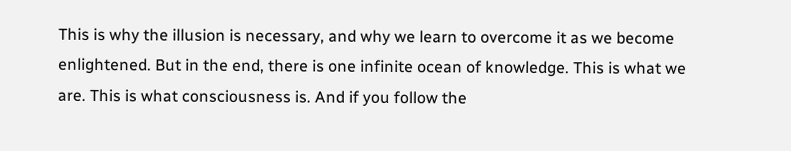This is why the illusion is necessary, and why we learn to overcome it as we become enlightened. But in the end, there is one infinite ocean of knowledge. This is what we are. This is what consciousness is. And if you follow the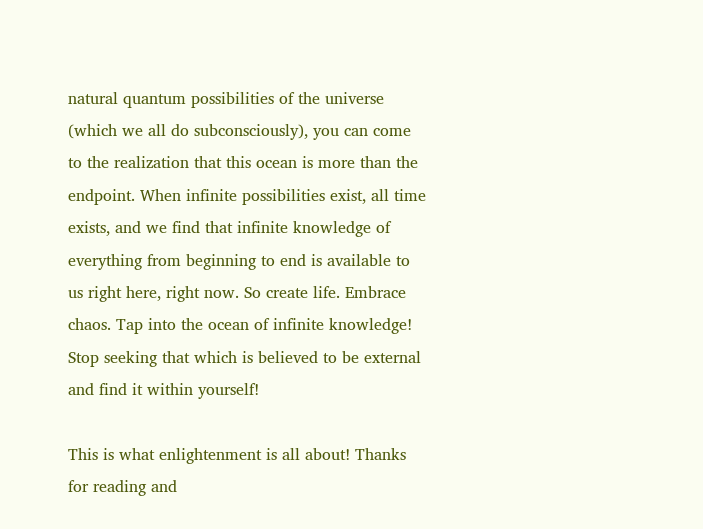natural quantum possibilities of the universe (which we all do subconsciously), you can come to the realization that this ocean is more than the endpoint. When infinite possibilities exist, all time exists, and we find that infinite knowledge of everything from beginning to end is available to us right here, right now. So create life. Embrace chaos. Tap into the ocean of infinite knowledge! Stop seeking that which is believed to be external and find it within yourself!

This is what enlightenment is all about! Thanks for reading and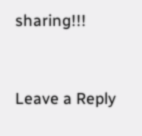sharing!!!


Leave a Reply